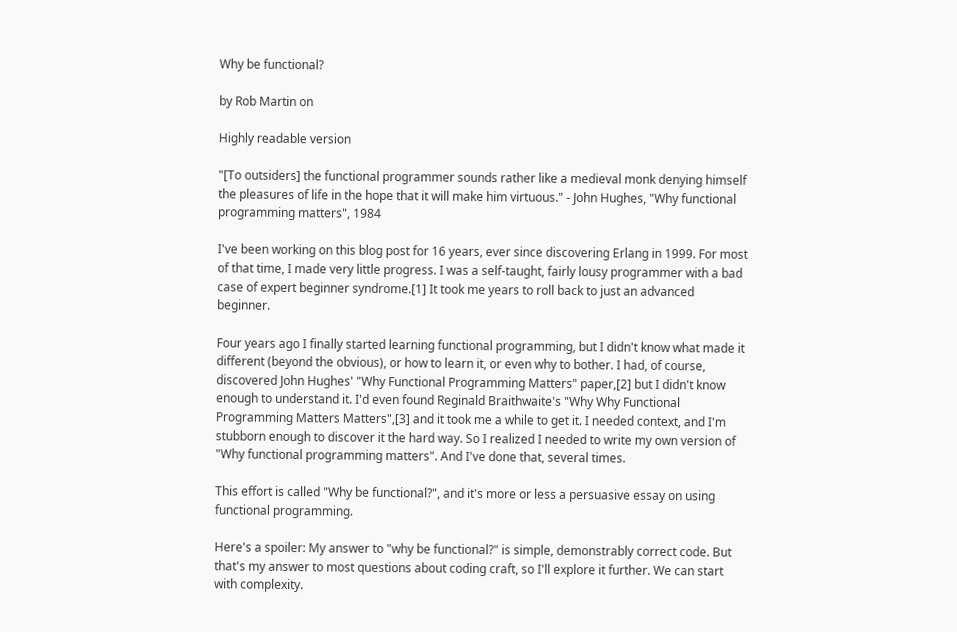Why be functional?

by Rob Martin on

Highly readable version

"[To outsiders] the functional programmer sounds rather like a medieval monk denying himself the pleasures of life in the hope that it will make him virtuous." - John Hughes, "Why functional programming matters", 1984

I've been working on this blog post for 16 years, ever since discovering Erlang in 1999. For most of that time, I made very little progress. I was a self-taught, fairly lousy programmer with a bad case of expert beginner syndrome.[1] It took me years to roll back to just an advanced beginner.

Four years ago I finally started learning functional programming, but I didn't know what made it different (beyond the obvious), or how to learn it, or even why to bother. I had, of course, discovered John Hughes' "Why Functional Programming Matters" paper,[2] but I didn't know enough to understand it. I'd even found Reginald Braithwaite's "Why Why Functional Programming Matters Matters",[3] and it took me a while to get it. I needed context, and I'm stubborn enough to discover it the hard way. So I realized I needed to write my own version of "Why functional programming matters". And I've done that, several times.

This effort is called "Why be functional?", and it's more or less a persuasive essay on using functional programming.

Here's a spoiler: My answer to "why be functional?" is simple, demonstrably correct code. But that's my answer to most questions about coding craft, so I'll explore it further. We can start with complexity.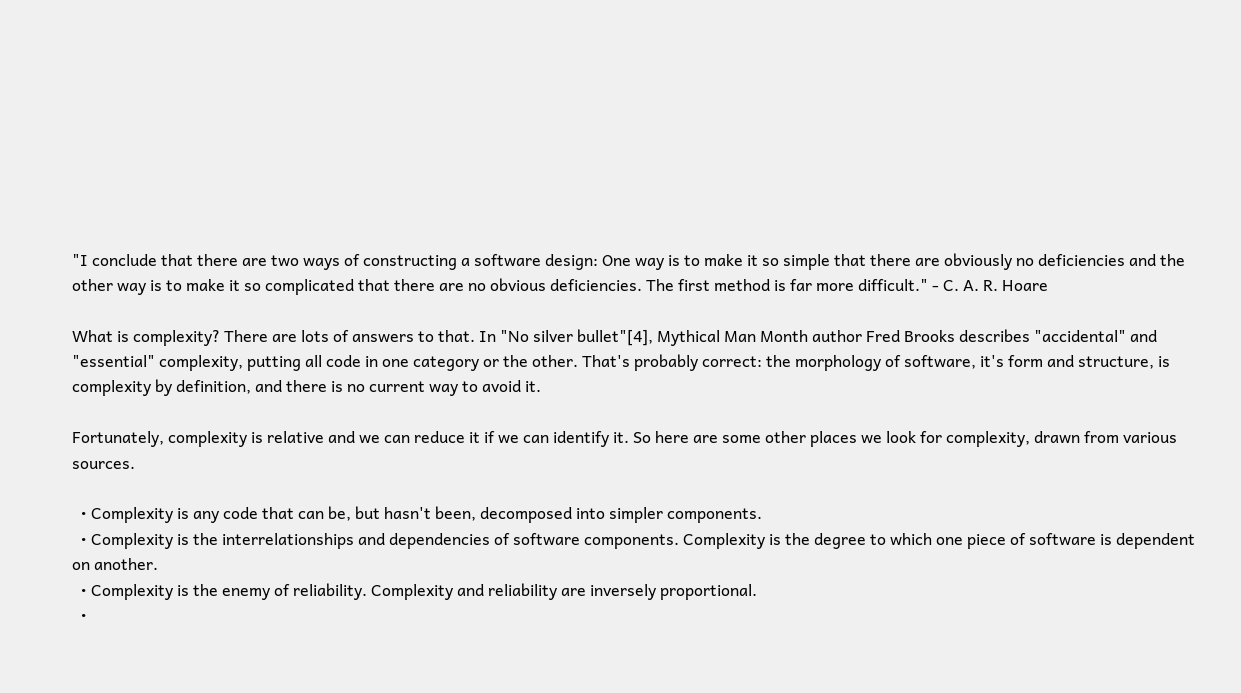"I conclude that there are two ways of constructing a software design: One way is to make it so simple that there are obviously no deficiencies and the other way is to make it so complicated that there are no obvious deficiencies. The first method is far more difficult." - C. A. R. Hoare

What is complexity? There are lots of answers to that. In "No silver bullet"[4], Mythical Man Month author Fred Brooks describes "accidental" and "essential" complexity, putting all code in one category or the other. That's probably correct: the morphology of software, it's form and structure, is complexity by definition, and there is no current way to avoid it.

Fortunately, complexity is relative and we can reduce it if we can identify it. So here are some other places we look for complexity, drawn from various sources.

  • Complexity is any code that can be, but hasn't been, decomposed into simpler components.
  • Complexity is the interrelationships and dependencies of software components. Complexity is the degree to which one piece of software is dependent on another.
  • Complexity is the enemy of reliability. Complexity and reliability are inversely proportional.
  •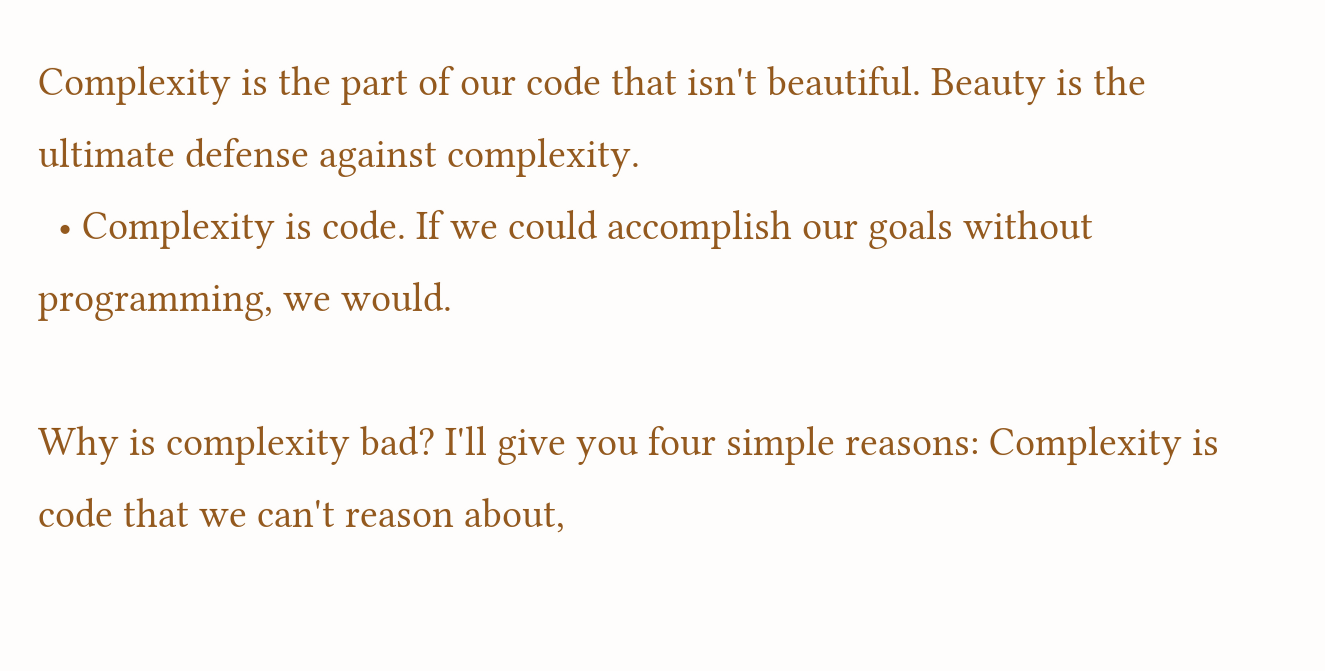Complexity is the part of our code that isn't beautiful. Beauty is the ultimate defense against complexity.
  • Complexity is code. If we could accomplish our goals without programming, we would.

Why is complexity bad? I'll give you four simple reasons: Complexity is code that we can't reason about,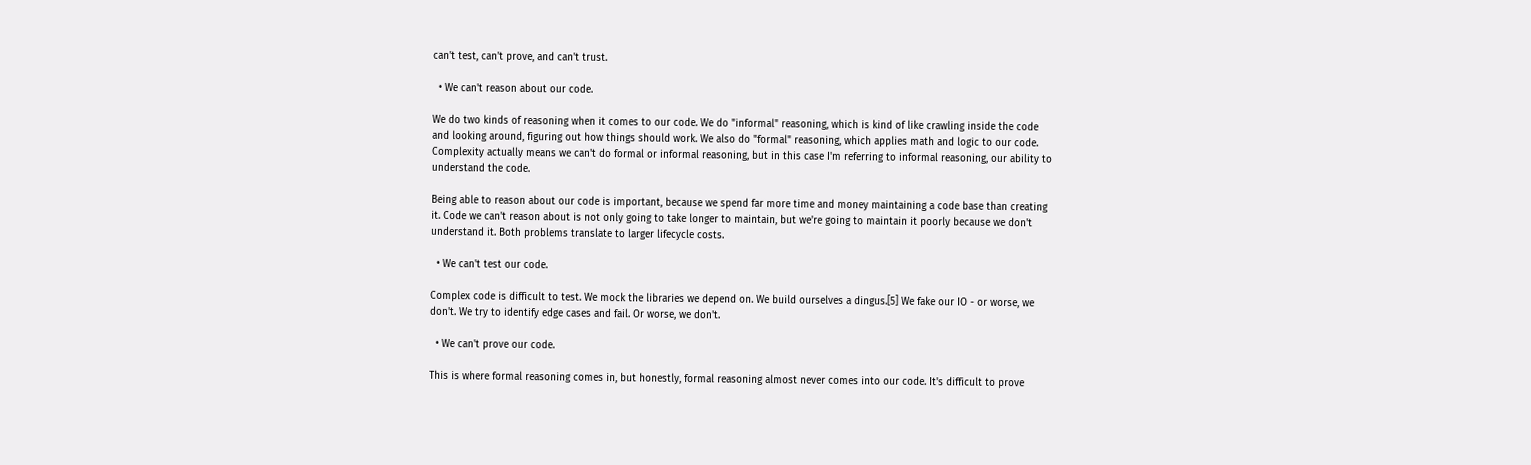can't test, can't prove, and can't trust.

  • We can't reason about our code.

We do two kinds of reasoning when it comes to our code. We do "informal" reasoning, which is kind of like crawling inside the code and looking around, figuring out how things should work. We also do "formal" reasoning, which applies math and logic to our code. Complexity actually means we can't do formal or informal reasoning, but in this case I'm referring to informal reasoning, our ability to understand the code.

Being able to reason about our code is important, because we spend far more time and money maintaining a code base than creating it. Code we can't reason about is not only going to take longer to maintain, but we're going to maintain it poorly because we don't understand it. Both problems translate to larger lifecycle costs.

  • We can't test our code.

Complex code is difficult to test. We mock the libraries we depend on. We build ourselves a dingus.[5] We fake our IO - or worse, we don't. We try to identify edge cases and fail. Or worse, we don't.

  • We can't prove our code.

This is where formal reasoning comes in, but honestly, formal reasoning almost never comes into our code. It's difficult to prove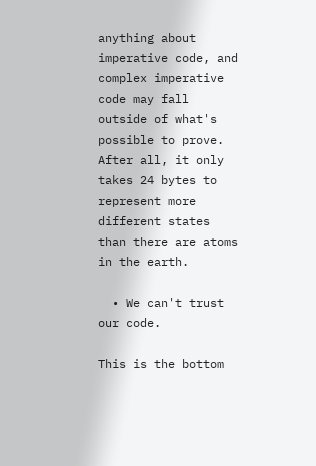anything about imperative code, and complex imperative code may fall outside of what's possible to prove. After all, it only takes 24 bytes to represent more different states than there are atoms in the earth.

  • We can't trust our code.

This is the bottom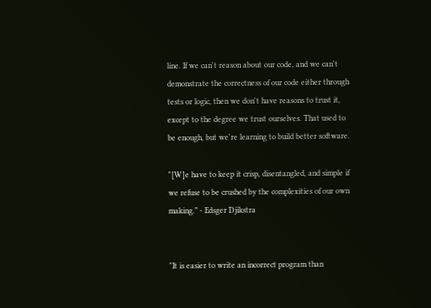line. If we can't reason about our code, and we can't demonstrate the correctness of our code either through tests or logic, then we don't have reasons to trust it, except to the degree we trust ourselves. That used to be enough, but we're learning to build better software.

"[W]e have to keep it crisp, disentangled, and simple if we refuse to be crushed by the complexities of our own making.” - Edsger Djikstra


"It is easier to write an incorrect program than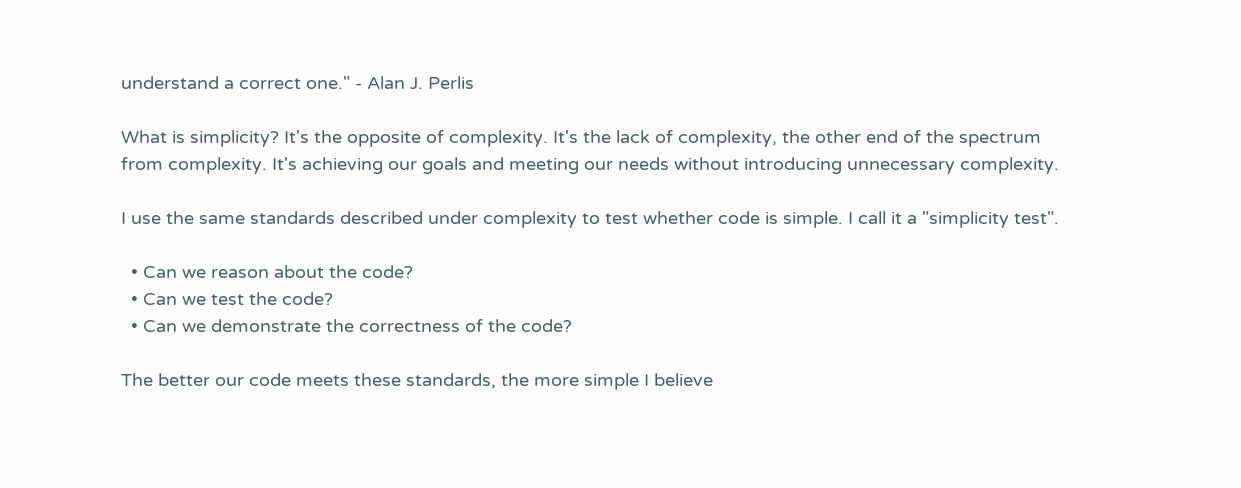understand a correct one." - Alan J. Perlis

What is simplicity? It's the opposite of complexity. It's the lack of complexity, the other end of the spectrum from complexity. It's achieving our goals and meeting our needs without introducing unnecessary complexity.

I use the same standards described under complexity to test whether code is simple. I call it a "simplicity test".

  • Can we reason about the code?
  • Can we test the code?
  • Can we demonstrate the correctness of the code?

The better our code meets these standards, the more simple I believe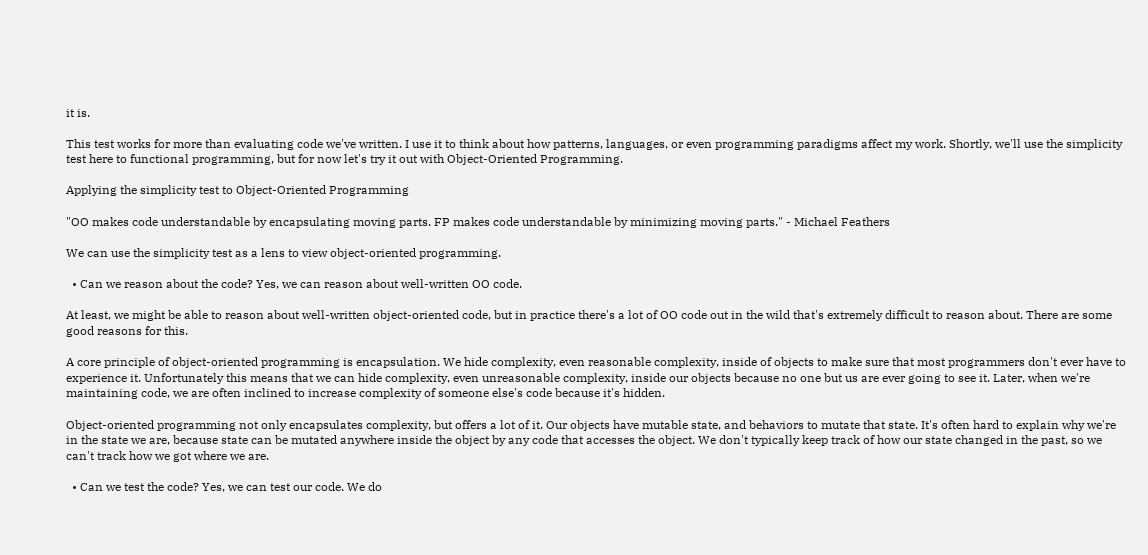it is.

This test works for more than evaluating code we've written. I use it to think about how patterns, languages, or even programming paradigms affect my work. Shortly, we'll use the simplicity test here to functional programming, but for now let's try it out with Object-Oriented Programming.

Applying the simplicity test to Object-Oriented Programming

"OO makes code understandable by encapsulating moving parts. FP makes code understandable by minimizing moving parts." - Michael Feathers

We can use the simplicity test as a lens to view object-oriented programming.

  • Can we reason about the code? Yes, we can reason about well-written OO code.

At least, we might be able to reason about well-written object-oriented code, but in practice there's a lot of OO code out in the wild that's extremely difficult to reason about. There are some good reasons for this.

A core principle of object-oriented programming is encapsulation. We hide complexity, even reasonable complexity, inside of objects to make sure that most programmers don't ever have to experience it. Unfortunately this means that we can hide complexity, even unreasonable complexity, inside our objects because no one but us are ever going to see it. Later, when we're maintaining code, we are often inclined to increase complexity of someone else's code because it's hidden.

Object-oriented programming not only encapsulates complexity, but offers a lot of it. Our objects have mutable state, and behaviors to mutate that state. It's often hard to explain why we're in the state we are, because state can be mutated anywhere inside the object by any code that accesses the object. We don't typically keep track of how our state changed in the past, so we can't track how we got where we are.

  • Can we test the code? Yes, we can test our code. We do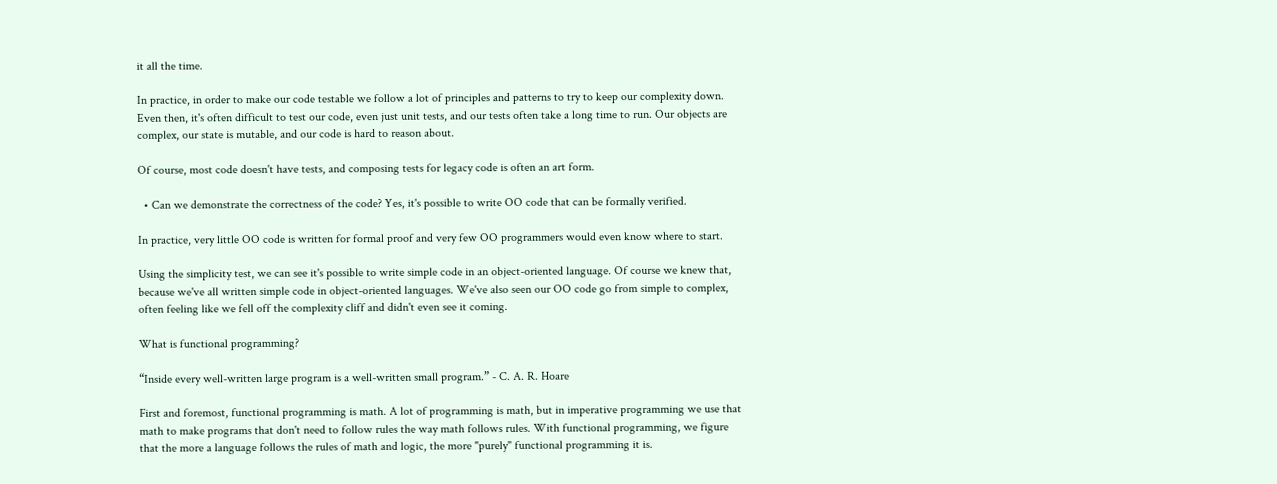it all the time.

In practice, in order to make our code testable we follow a lot of principles and patterns to try to keep our complexity down. Even then, it's often difficult to test our code, even just unit tests, and our tests often take a long time to run. Our objects are complex, our state is mutable, and our code is hard to reason about.

Of course, most code doesn't have tests, and composing tests for legacy code is often an art form.

  • Can we demonstrate the correctness of the code? Yes, it's possible to write OO code that can be formally verified.

In practice, very little OO code is written for formal proof and very few OO programmers would even know where to start.

Using the simplicity test, we can see it's possible to write simple code in an object-oriented language. Of course we knew that, because we've all written simple code in object-oriented languages. We've also seen our OO code go from simple to complex, often feeling like we fell off the complexity cliff and didn't even see it coming.

What is functional programming?

“Inside every well-written large program is a well-written small program.” - C. A. R. Hoare

First and foremost, functional programming is math. A lot of programming is math, but in imperative programming we use that math to make programs that don't need to follow rules the way math follows rules. With functional programming, we figure that the more a language follows the rules of math and logic, the more "purely" functional programming it is.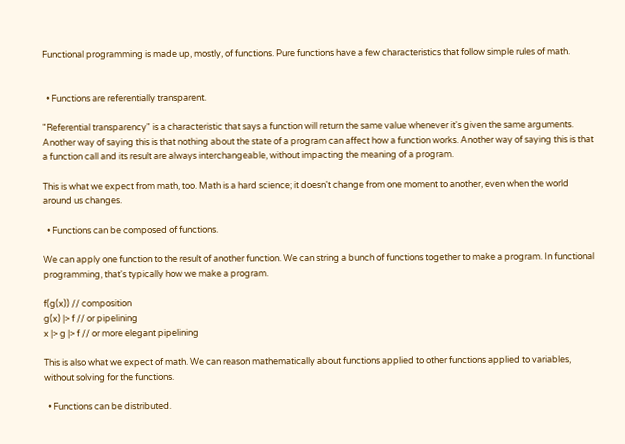Functional programming is made up, mostly, of functions. Pure functions have a few characteristics that follow simple rules of math.


  • Functions are referentially transparent.

"Referential transparency" is a characteristic that says a function will return the same value whenever it's given the same arguments. Another way of saying this is that nothing about the state of a program can affect how a function works. Another way of saying this is that a function call and its result are always interchangeable, without impacting the meaning of a program.

This is what we expect from math, too. Math is a hard science; it doesn't change from one moment to another, even when the world around us changes.

  • Functions can be composed of functions.

We can apply one function to the result of another function. We can string a bunch of functions together to make a program. In functional programming, that's typically how we make a program.

f(g(x)) // composition
g(x) |> f // or pipelining
x |> g |> f // or more elegant pipelining

This is also what we expect of math. We can reason mathematically about functions applied to other functions applied to variables, without solving for the functions.

  • Functions can be distributed.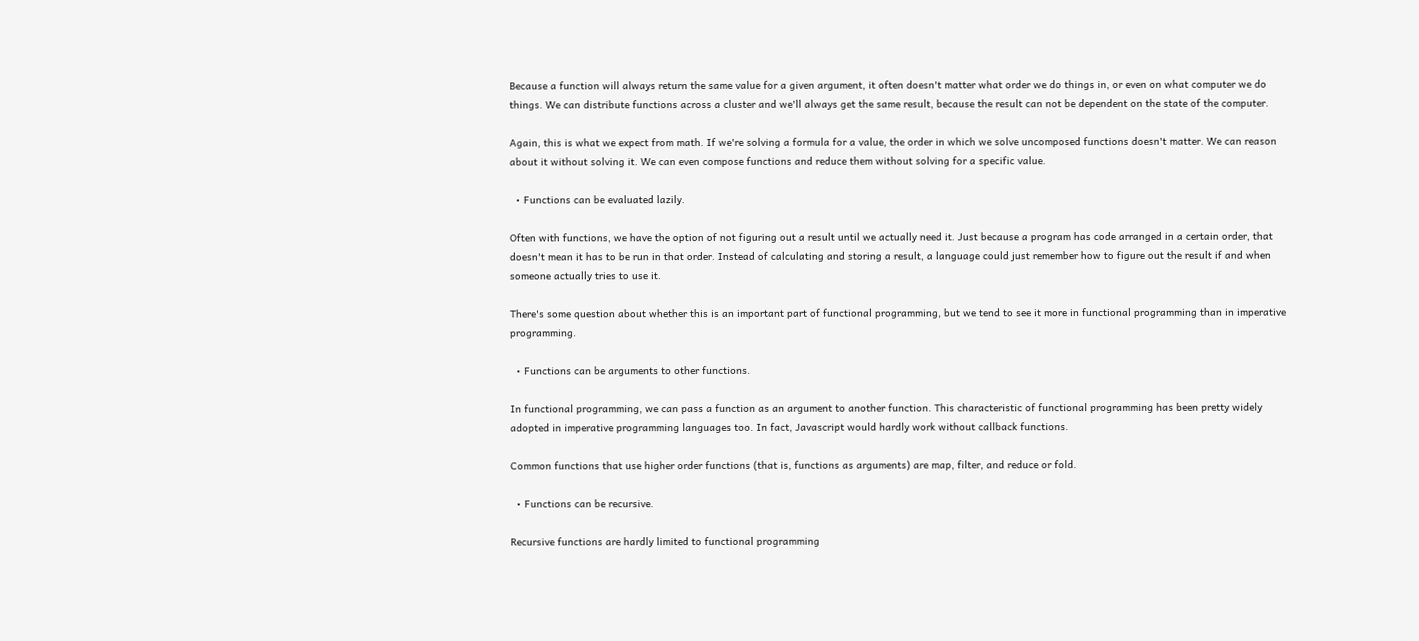Because a function will always return the same value for a given argument, it often doesn't matter what order we do things in, or even on what computer we do things. We can distribute functions across a cluster and we'll always get the same result, because the result can not be dependent on the state of the computer.

Again, this is what we expect from math. If we're solving a formula for a value, the order in which we solve uncomposed functions doesn't matter. We can reason about it without solving it. We can even compose functions and reduce them without solving for a specific value.

  • Functions can be evaluated lazily.

Often with functions, we have the option of not figuring out a result until we actually need it. Just because a program has code arranged in a certain order, that doesn't mean it has to be run in that order. Instead of calculating and storing a result, a language could just remember how to figure out the result if and when someone actually tries to use it.

There's some question about whether this is an important part of functional programming, but we tend to see it more in functional programming than in imperative programming.

  • Functions can be arguments to other functions.

In functional programming, we can pass a function as an argument to another function. This characteristic of functional programming has been pretty widely adopted in imperative programming languages too. In fact, Javascript would hardly work without callback functions.

Common functions that use higher order functions (that is, functions as arguments) are map, filter, and reduce or fold.

  • Functions can be recursive.

Recursive functions are hardly limited to functional programming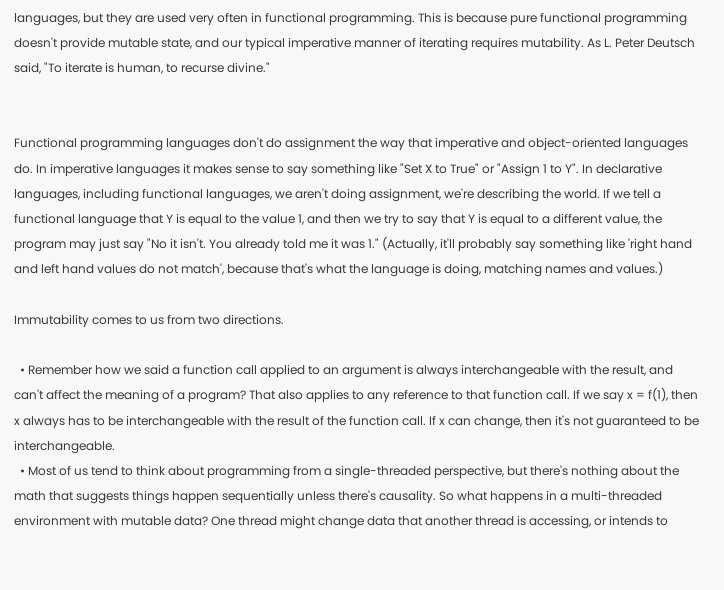languages, but they are used very often in functional programming. This is because pure functional programming doesn't provide mutable state, and our typical imperative manner of iterating requires mutability. As L. Peter Deutsch said, "To iterate is human, to recurse divine."


Functional programming languages don't do assignment the way that imperative and object-oriented languages do. In imperative languages it makes sense to say something like "Set X to True" or "Assign 1 to Y". In declarative languages, including functional languages, we aren't doing assignment, we're describing the world. If we tell a functional language that Y is equal to the value 1, and then we try to say that Y is equal to a different value, the program may just say "No it isn't. You already told me it was 1." (Actually, it'll probably say something like 'right hand and left hand values do not match', because that's what the language is doing, matching names and values.)

Immutability comes to us from two directions.

  • Remember how we said a function call applied to an argument is always interchangeable with the result, and can't affect the meaning of a program? That also applies to any reference to that function call. If we say x = f(1), then x always has to be interchangeable with the result of the function call. If x can change, then it's not guaranteed to be interchangeable.
  • Most of us tend to think about programming from a single-threaded perspective, but there's nothing about the math that suggests things happen sequentially unless there's causality. So what happens in a multi-threaded environment with mutable data? One thread might change data that another thread is accessing, or intends to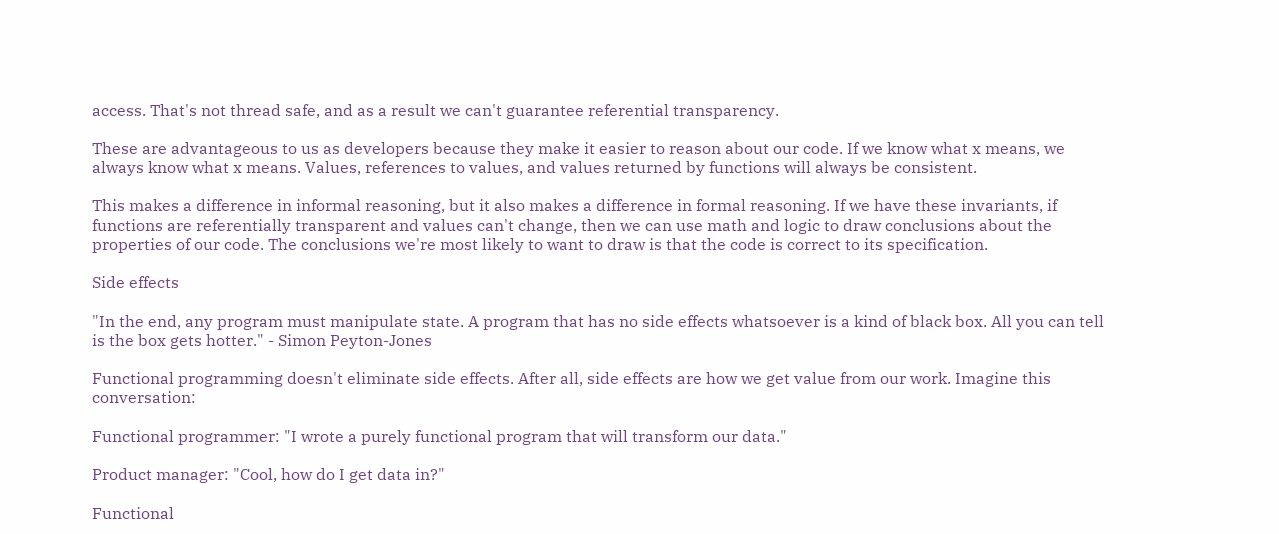access. That's not thread safe, and as a result we can't guarantee referential transparency.

These are advantageous to us as developers because they make it easier to reason about our code. If we know what x means, we always know what x means. Values, references to values, and values returned by functions will always be consistent.

This makes a difference in informal reasoning, but it also makes a difference in formal reasoning. If we have these invariants, if functions are referentially transparent and values can't change, then we can use math and logic to draw conclusions about the properties of our code. The conclusions we're most likely to want to draw is that the code is correct to its specification.

Side effects

"In the end, any program must manipulate state. A program that has no side effects whatsoever is a kind of black box. All you can tell is the box gets hotter." - Simon Peyton-Jones

Functional programming doesn't eliminate side effects. After all, side effects are how we get value from our work. Imagine this conversation:

Functional programmer: "I wrote a purely functional program that will transform our data."

Product manager: "Cool, how do I get data in?"

Functional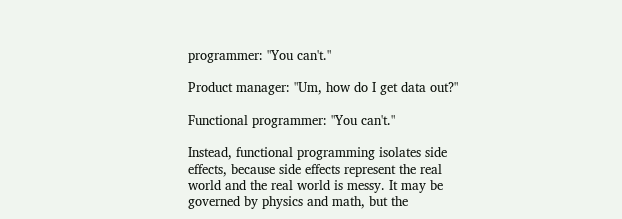programmer: "You can't."

Product manager: "Um, how do I get data out?"

Functional programmer: "You can't."

Instead, functional programming isolates side effects, because side effects represent the real world and the real world is messy. It may be governed by physics and math, but the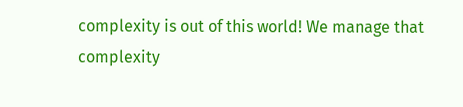complexity is out of this world! We manage that complexity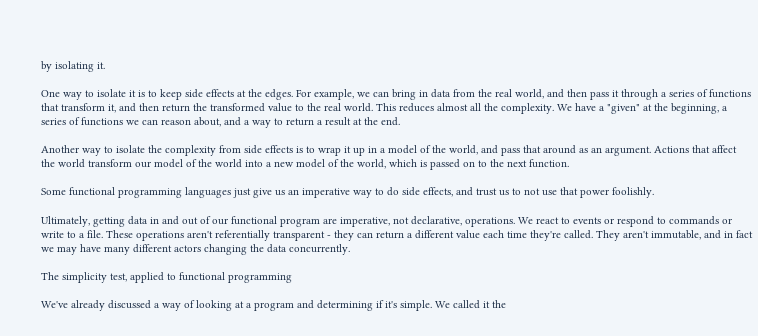by isolating it.

One way to isolate it is to keep side effects at the edges. For example, we can bring in data from the real world, and then pass it through a series of functions that transform it, and then return the transformed value to the real world. This reduces almost all the complexity. We have a "given" at the beginning, a series of functions we can reason about, and a way to return a result at the end.

Another way to isolate the complexity from side effects is to wrap it up in a model of the world, and pass that around as an argument. Actions that affect the world transform our model of the world into a new model of the world, which is passed on to the next function.

Some functional programming languages just give us an imperative way to do side effects, and trust us to not use that power foolishly.

Ultimately, getting data in and out of our functional program are imperative, not declarative, operations. We react to events or respond to commands or write to a file. These operations aren't referentially transparent - they can return a different value each time they're called. They aren't immutable, and in fact we may have many different actors changing the data concurrently.

The simplicity test, applied to functional programming

We've already discussed a way of looking at a program and determining if it's simple. We called it the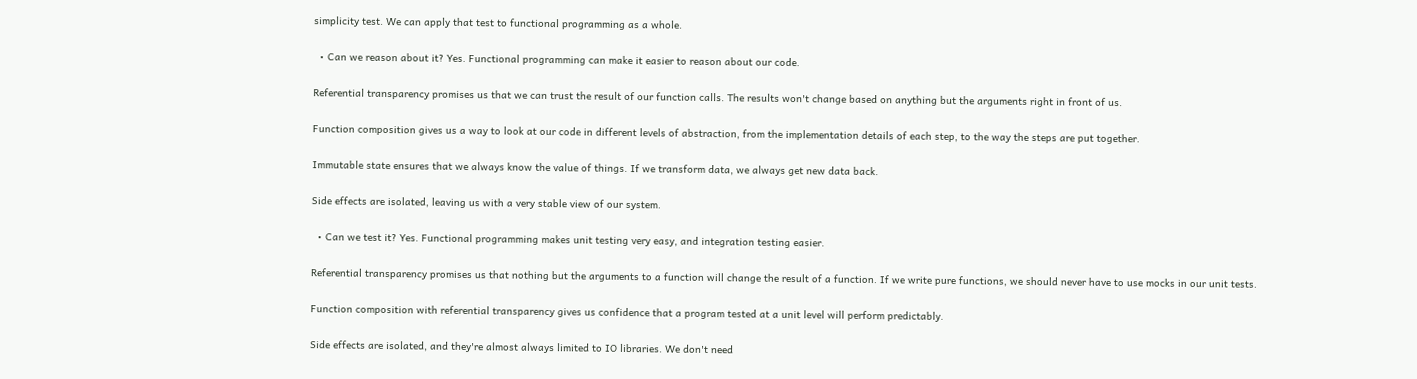simplicity test. We can apply that test to functional programming as a whole.

  • Can we reason about it? Yes. Functional programming can make it easier to reason about our code.

Referential transparency promises us that we can trust the result of our function calls. The results won't change based on anything but the arguments right in front of us.

Function composition gives us a way to look at our code in different levels of abstraction, from the implementation details of each step, to the way the steps are put together.

Immutable state ensures that we always know the value of things. If we transform data, we always get new data back.

Side effects are isolated, leaving us with a very stable view of our system.

  • Can we test it? Yes. Functional programming makes unit testing very easy, and integration testing easier.

Referential transparency promises us that nothing but the arguments to a function will change the result of a function. If we write pure functions, we should never have to use mocks in our unit tests.

Function composition with referential transparency gives us confidence that a program tested at a unit level will perform predictably.

Side effects are isolated, and they're almost always limited to IO libraries. We don't need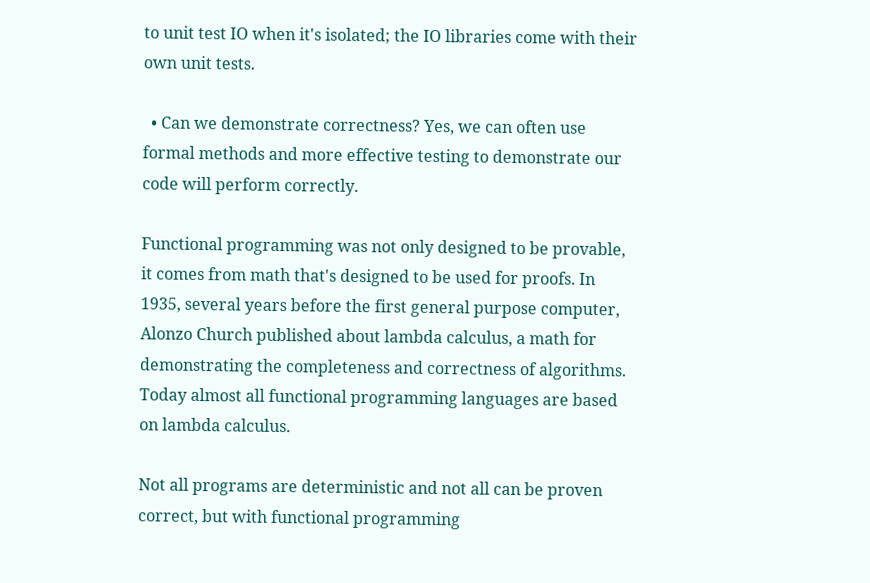to unit test IO when it's isolated; the IO libraries come with their own unit tests.

  • Can we demonstrate correctness? Yes, we can often use formal methods and more effective testing to demonstrate our code will perform correctly.

Functional programming was not only designed to be provable, it comes from math that's designed to be used for proofs. In 1935, several years before the first general purpose computer, Alonzo Church published about lambda calculus, a math for demonstrating the completeness and correctness of algorithms. Today almost all functional programming languages are based on lambda calculus.

Not all programs are deterministic and not all can be proven correct, but with functional programming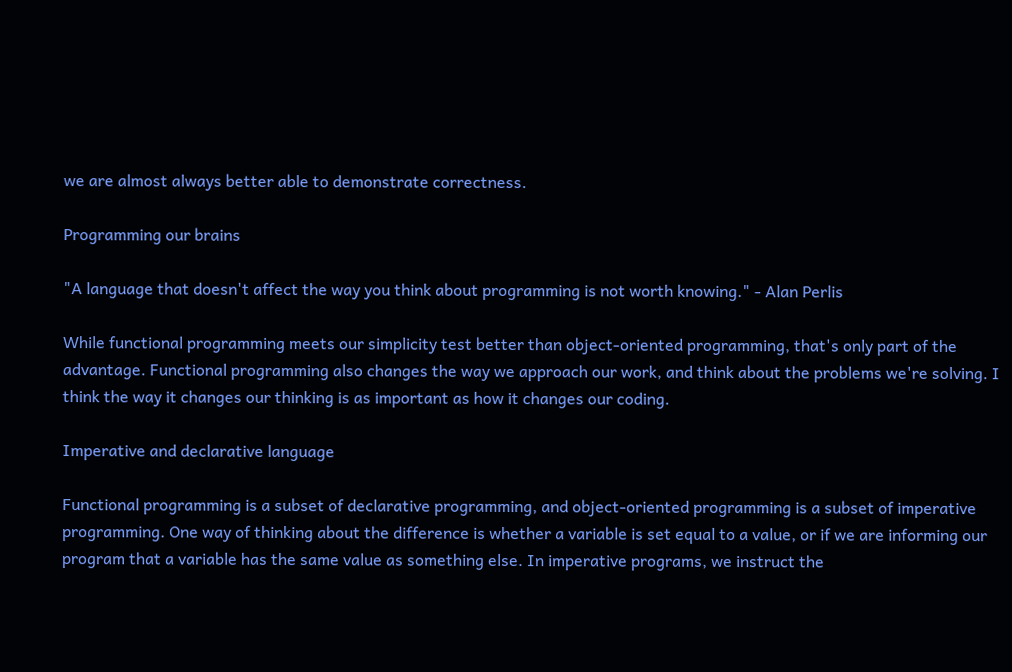we are almost always better able to demonstrate correctness.

Programming our brains

"A language that doesn't affect the way you think about programming is not worth knowing." - Alan Perlis

While functional programming meets our simplicity test better than object-oriented programming, that's only part of the advantage. Functional programming also changes the way we approach our work, and think about the problems we're solving. I think the way it changes our thinking is as important as how it changes our coding.

Imperative and declarative language

Functional programming is a subset of declarative programming, and object-oriented programming is a subset of imperative programming. One way of thinking about the difference is whether a variable is set equal to a value, or if we are informing our program that a variable has the same value as something else. In imperative programs, we instruct the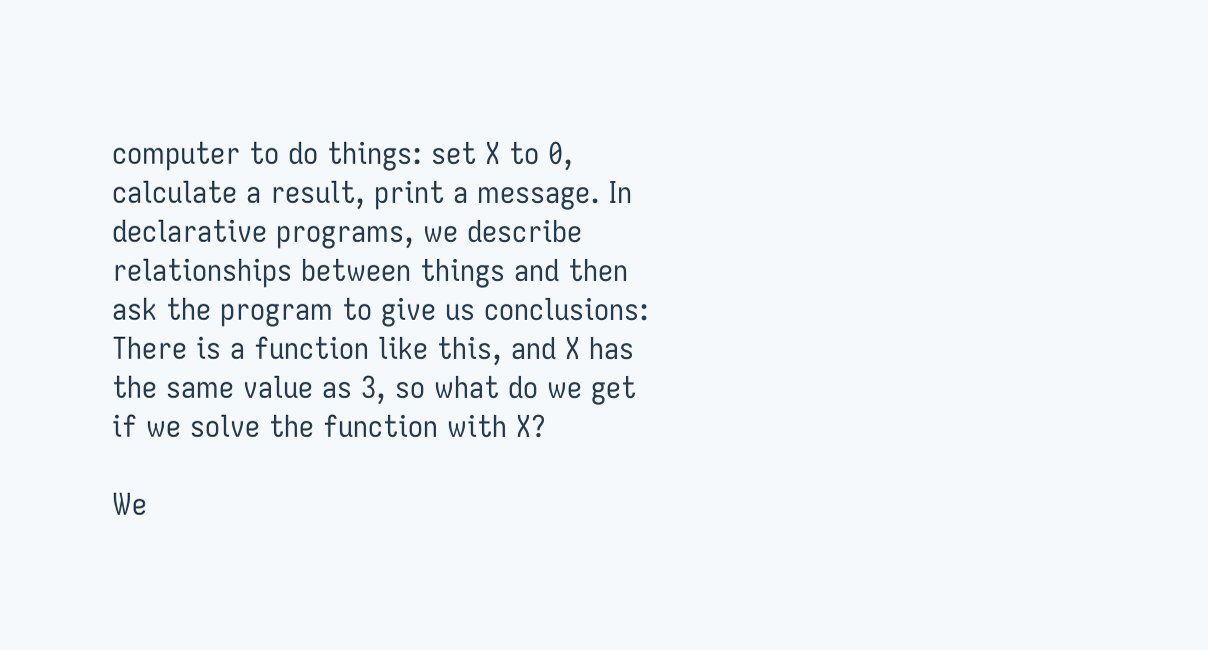computer to do things: set X to 0, calculate a result, print a message. In declarative programs, we describe relationships between things and then ask the program to give us conclusions: There is a function like this, and X has the same value as 3, so what do we get if we solve the function with X?

We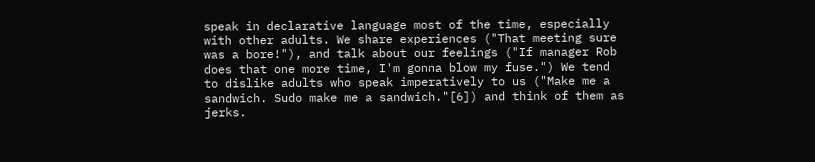speak in declarative language most of the time, especially with other adults. We share experiences ("That meeting sure was a bore!"), and talk about our feelings ("If manager Rob does that one more time, I'm gonna blow my fuse.") We tend to dislike adults who speak imperatively to us ("Make me a sandwich. Sudo make me a sandwich."[6]) and think of them as jerks.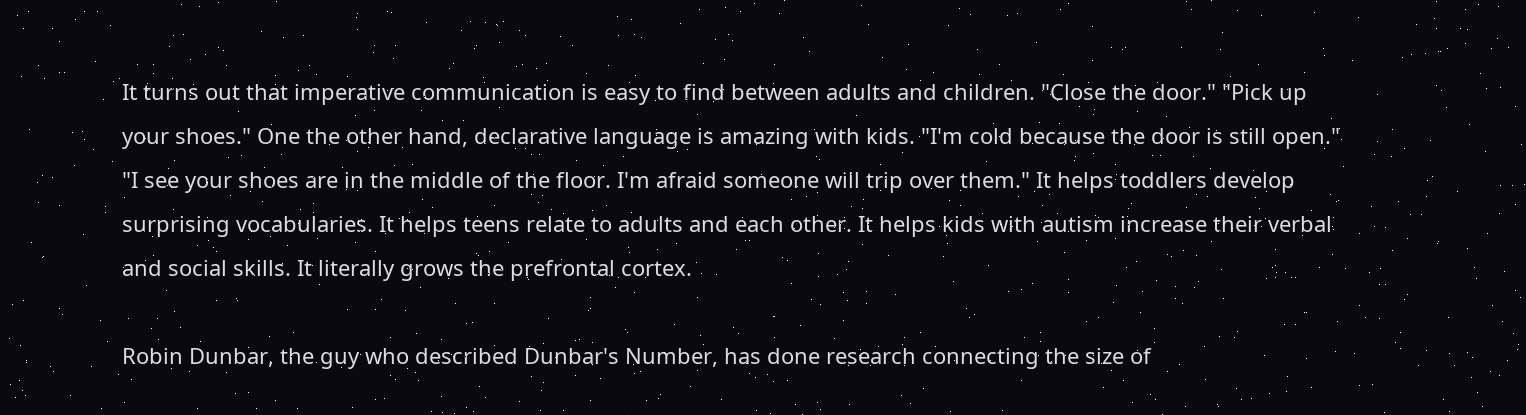It turns out that imperative communication is easy to find between adults and children. "Close the door." "Pick up your shoes." One the other hand, declarative language is amazing with kids. "I'm cold because the door is still open." "I see your shoes are in the middle of the floor. I'm afraid someone will trip over them." It helps toddlers develop surprising vocabularies. It helps teens relate to adults and each other. It helps kids with autism increase their verbal and social skills. It literally grows the prefrontal cortex.

Robin Dunbar, the guy who described Dunbar's Number, has done research connecting the size of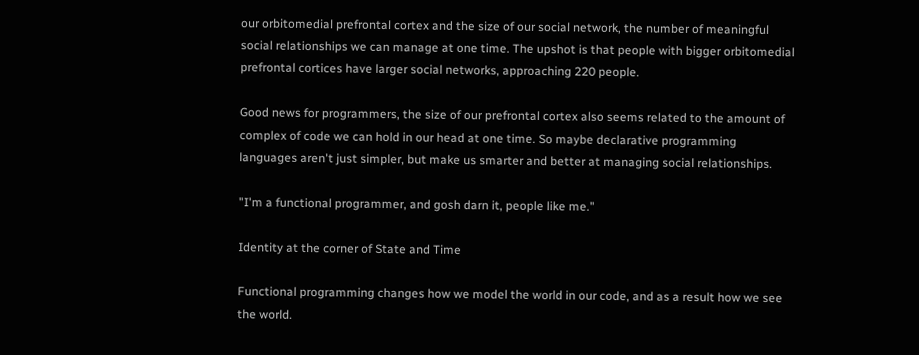our orbitomedial prefrontal cortex and the size of our social network, the number of meaningful social relationships we can manage at one time. The upshot is that people with bigger orbitomedial prefrontal cortices have larger social networks, approaching 220 people.

Good news for programmers, the size of our prefrontal cortex also seems related to the amount of complex of code we can hold in our head at one time. So maybe declarative programming languages aren't just simpler, but make us smarter and better at managing social relationships.

"I'm a functional programmer, and gosh darn it, people like me."

Identity at the corner of State and Time

Functional programming changes how we model the world in our code, and as a result how we see the world.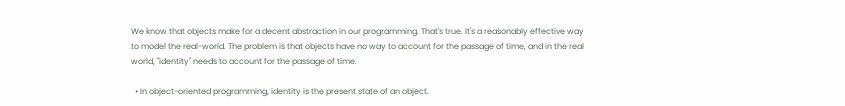We know that objects make for a decent abstraction in our programming. That's true. It's a reasonably effective way to model the real-world. The problem is that objects have no way to account for the passage of time, and in the real world, "identity" needs to account for the passage of time.

  • In object-oriented programming, identity is the present state of an object.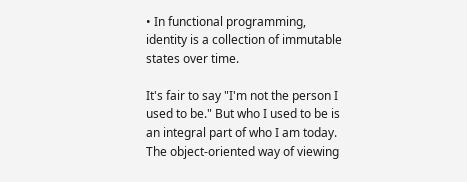• In functional programming, identity is a collection of immutable states over time.

It's fair to say "I'm not the person I used to be." But who I used to be is an integral part of who I am today. The object-oriented way of viewing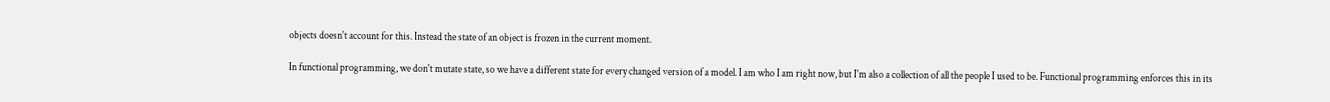objects doesn't account for this. Instead the state of an object is frozen in the current moment.

In functional programming, we don't mutate state, so we have a different state for every changed version of a model. I am who I am right now, but I'm also a collection of all the people I used to be. Functional programming enforces this in its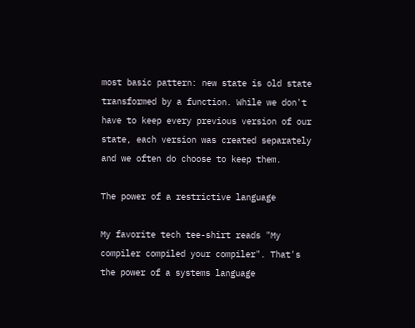most basic pattern: new state is old state transformed by a function. While we don't have to keep every previous version of our state, each version was created separately and we often do choose to keep them.

The power of a restrictive language

My favorite tech tee-shirt reads "My compiler compiled your compiler". That's the power of a systems language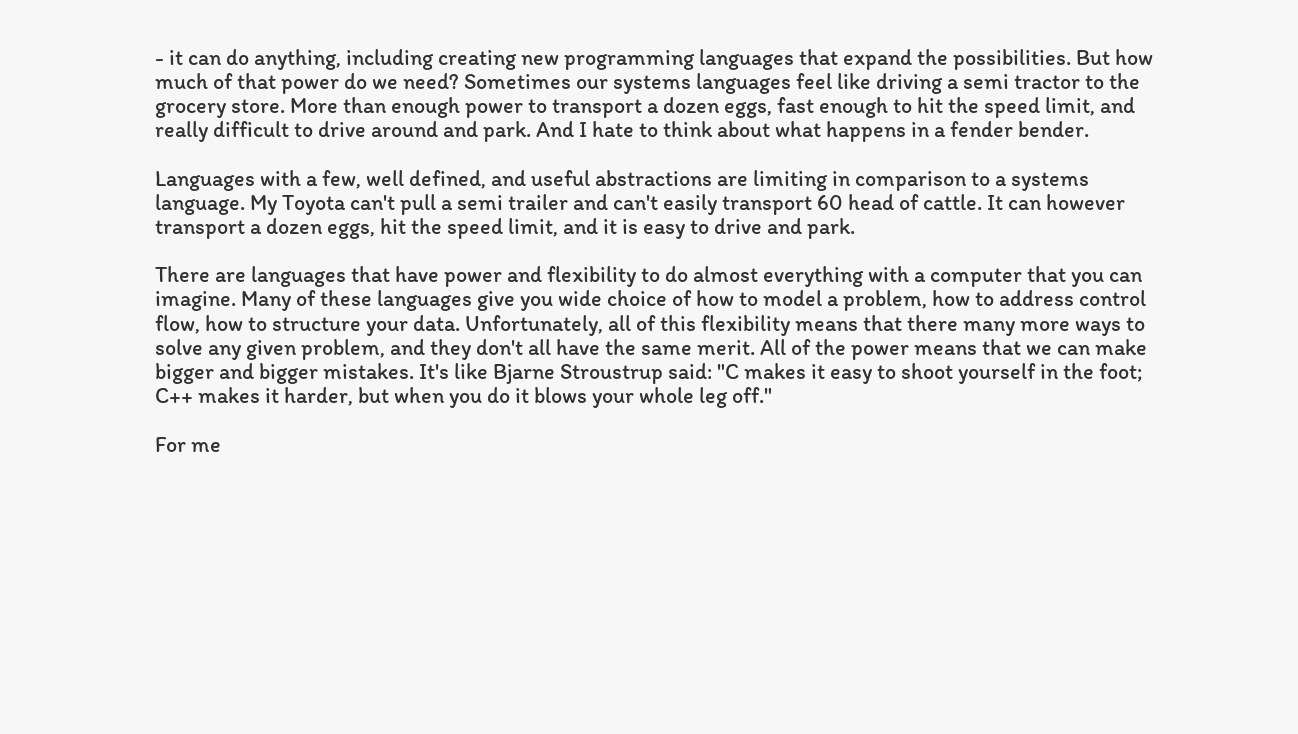- it can do anything, including creating new programming languages that expand the possibilities. But how much of that power do we need? Sometimes our systems languages feel like driving a semi tractor to the grocery store. More than enough power to transport a dozen eggs, fast enough to hit the speed limit, and really difficult to drive around and park. And I hate to think about what happens in a fender bender.

Languages with a few, well defined, and useful abstractions are limiting in comparison to a systems language. My Toyota can't pull a semi trailer and can't easily transport 60 head of cattle. It can however transport a dozen eggs, hit the speed limit, and it is easy to drive and park.

There are languages that have power and flexibility to do almost everything with a computer that you can imagine. Many of these languages give you wide choice of how to model a problem, how to address control flow, how to structure your data. Unfortunately, all of this flexibility means that there many more ways to solve any given problem, and they don't all have the same merit. All of the power means that we can make bigger and bigger mistakes. It's like Bjarne Stroustrup said: "C makes it easy to shoot yourself in the foot; C++ makes it harder, but when you do it blows your whole leg off."

For me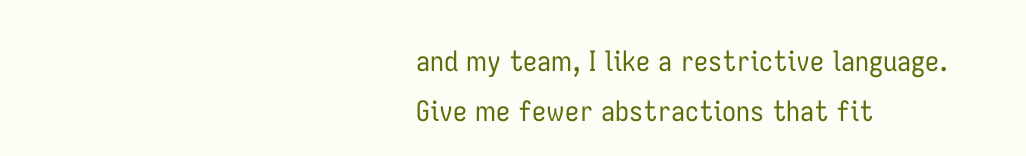and my team, I like a restrictive language. Give me fewer abstractions that fit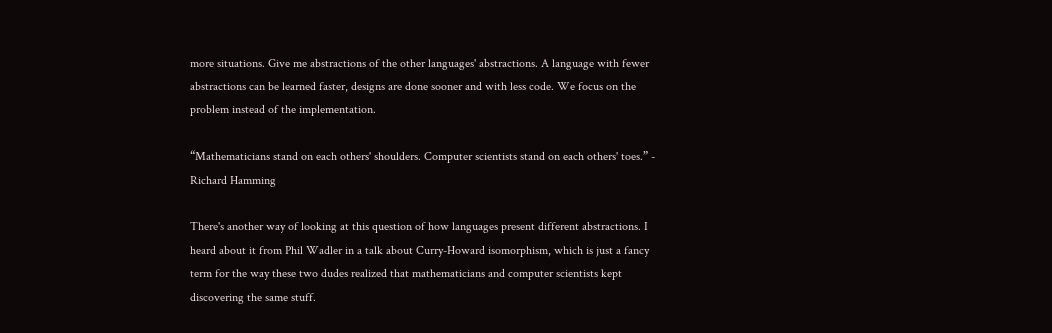more situations. Give me abstractions of the other languages' abstractions. A language with fewer abstractions can be learned faster, designs are done sooner and with less code. We focus on the problem instead of the implementation.

“Mathematicians stand on each others' shoulders. Computer scientists stand on each others' toes.” - Richard Hamming

There's another way of looking at this question of how languages present different abstractions. I heard about it from Phil Wadler in a talk about Curry-Howard isomorphism, which is just a fancy term for the way these two dudes realized that mathematicians and computer scientists kept discovering the same stuff.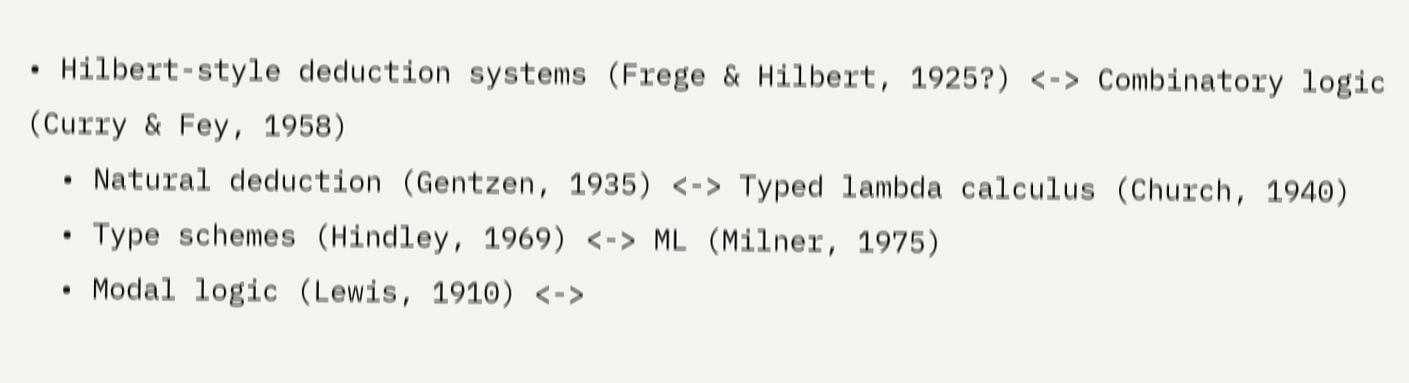• Hilbert-style deduction systems (Frege & Hilbert, 1925?) <-> Combinatory logic (Curry & Fey, 1958)
  • Natural deduction (Gentzen, 1935) <-> Typed lambda calculus (Church, 1940)
  • Type schemes (Hindley, 1969) <-> ML (Milner, 1975)
  • Modal logic (Lewis, 1910) <->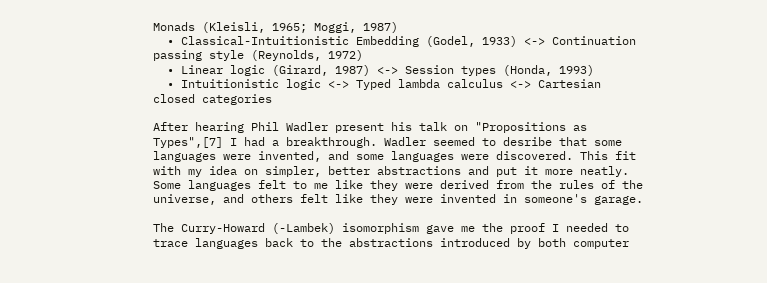Monads (Kleisli, 1965; Moggi, 1987)
  • Classical-Intuitionistic Embedding (Godel, 1933) <-> Continuation passing style (Reynolds, 1972)
  • Linear logic (Girard, 1987) <-> Session types (Honda, 1993)
  • Intuitionistic logic <-> Typed lambda calculus <-> Cartesian closed categories

After hearing Phil Wadler present his talk on "Propositions as Types",[7] I had a breakthrough. Wadler seemed to desribe that some languages were invented, and some languages were discovered. This fit with my idea on simpler, better abstractions and put it more neatly. Some languages felt to me like they were derived from the rules of the universe, and others felt like they were invented in someone's garage.

The Curry-Howard (-Lambek) isomorphism gave me the proof I needed to trace languages back to the abstractions introduced by both computer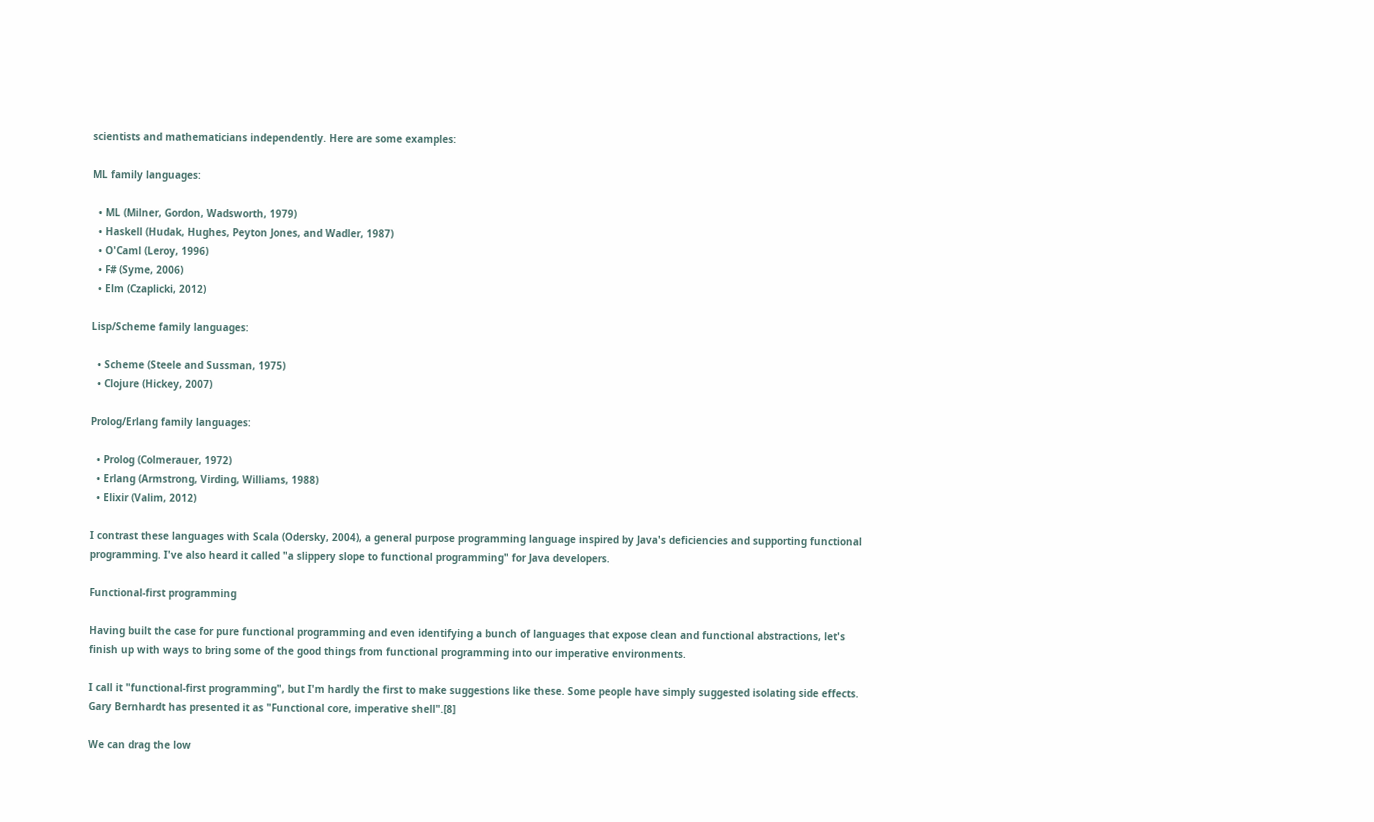scientists and mathematicians independently. Here are some examples:

ML family languages:

  • ML (Milner, Gordon, Wadsworth, 1979)
  • Haskell (Hudak, Hughes, Peyton Jones, and Wadler, 1987)
  • O'Caml (Leroy, 1996)
  • F# (Syme, 2006)
  • Elm (Czaplicki, 2012)

Lisp/Scheme family languages:

  • Scheme (Steele and Sussman, 1975)
  • Clojure (Hickey, 2007)

Prolog/Erlang family languages:

  • Prolog (Colmerauer, 1972)
  • Erlang (Armstrong, Virding, Williams, 1988)
  • Elixir (Valim, 2012)

I contrast these languages with Scala (Odersky, 2004), a general purpose programming language inspired by Java's deficiencies and supporting functional programming. I've also heard it called "a slippery slope to functional programming" for Java developers.

Functional-first programming

Having built the case for pure functional programming and even identifying a bunch of languages that expose clean and functional abstractions, let's finish up with ways to bring some of the good things from functional programming into our imperative environments.

I call it "functional-first programming", but I'm hardly the first to make suggestions like these. Some people have simply suggested isolating side effects. Gary Bernhardt has presented it as "Functional core, imperative shell".[8]

We can drag the low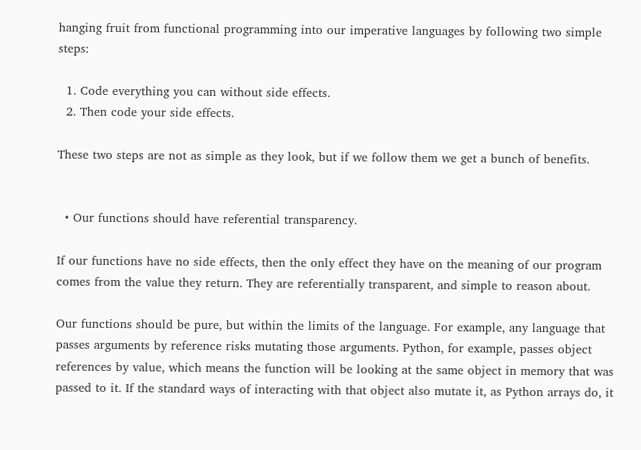hanging fruit from functional programming into our imperative languages by following two simple steps:

  1. Code everything you can without side effects.
  2. Then code your side effects.

These two steps are not as simple as they look, but if we follow them we get a bunch of benefits.


  • Our functions should have referential transparency.

If our functions have no side effects, then the only effect they have on the meaning of our program comes from the value they return. They are referentially transparent, and simple to reason about.

Our functions should be pure, but within the limits of the language. For example, any language that passes arguments by reference risks mutating those arguments. Python, for example, passes object references by value, which means the function will be looking at the same object in memory that was passed to it. If the standard ways of interacting with that object also mutate it, as Python arrays do, it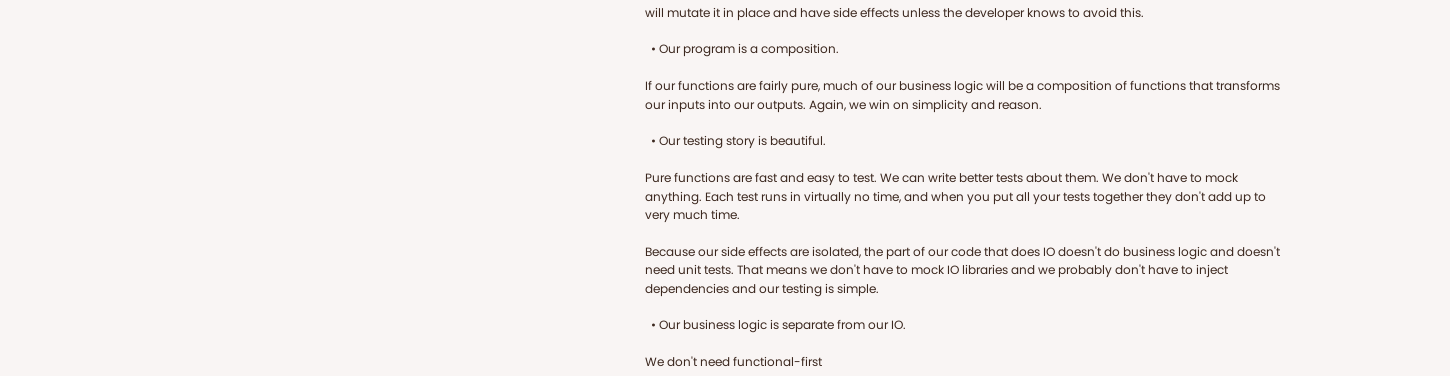will mutate it in place and have side effects unless the developer knows to avoid this.

  • Our program is a composition.

If our functions are fairly pure, much of our business logic will be a composition of functions that transforms our inputs into our outputs. Again, we win on simplicity and reason.

  • Our testing story is beautiful.

Pure functions are fast and easy to test. We can write better tests about them. We don't have to mock anything. Each test runs in virtually no time, and when you put all your tests together they don't add up to very much time.

Because our side effects are isolated, the part of our code that does IO doesn't do business logic and doesn't need unit tests. That means we don't have to mock IO libraries and we probably don't have to inject dependencies and our testing is simple.

  • Our business logic is separate from our IO.

We don't need functional-first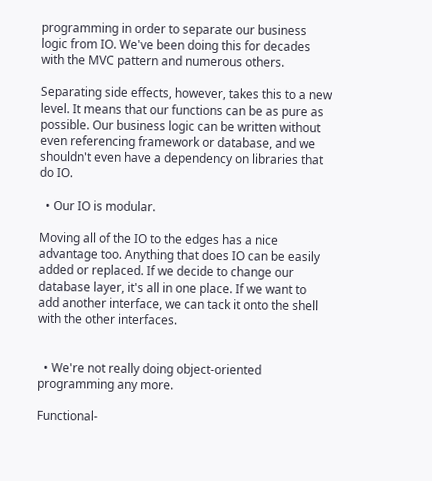programming in order to separate our business logic from IO. We've been doing this for decades with the MVC pattern and numerous others.

Separating side effects, however, takes this to a new level. It means that our functions can be as pure as possible. Our business logic can be written without even referencing framework or database, and we shouldn't even have a dependency on libraries that do IO.

  • Our IO is modular.

Moving all of the IO to the edges has a nice advantage too. Anything that does IO can be easily added or replaced. If we decide to change our database layer, it's all in one place. If we want to add another interface, we can tack it onto the shell with the other interfaces.


  • We're not really doing object-oriented programming any more.

Functional-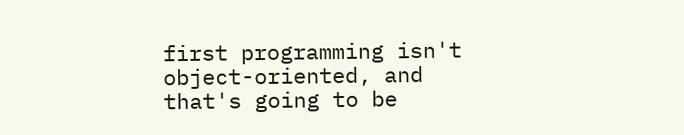first programming isn't object-oriented, and that's going to be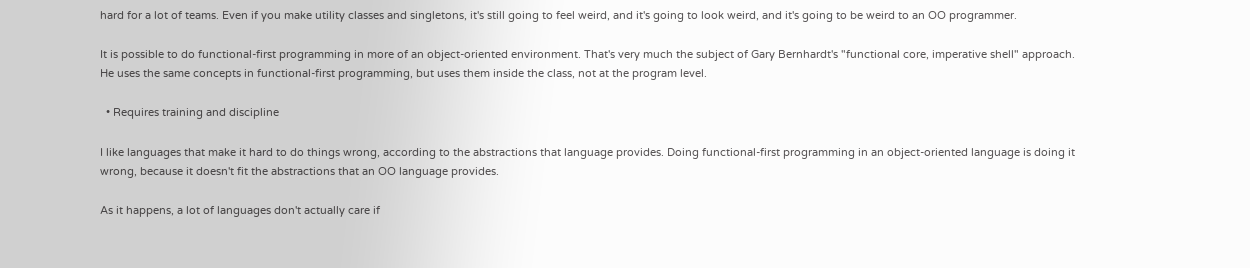hard for a lot of teams. Even if you make utility classes and singletons, it's still going to feel weird, and it's going to look weird, and it's going to be weird to an OO programmer.

It is possible to do functional-first programming in more of an object-oriented environment. That's very much the subject of Gary Bernhardt's "functional core, imperative shell" approach. He uses the same concepts in functional-first programming, but uses them inside the class, not at the program level.

  • Requires training and discipline

I like languages that make it hard to do things wrong, according to the abstractions that language provides. Doing functional-first programming in an object-oriented language is doing it wrong, because it doesn't fit the abstractions that an OO language provides.

As it happens, a lot of languages don't actually care if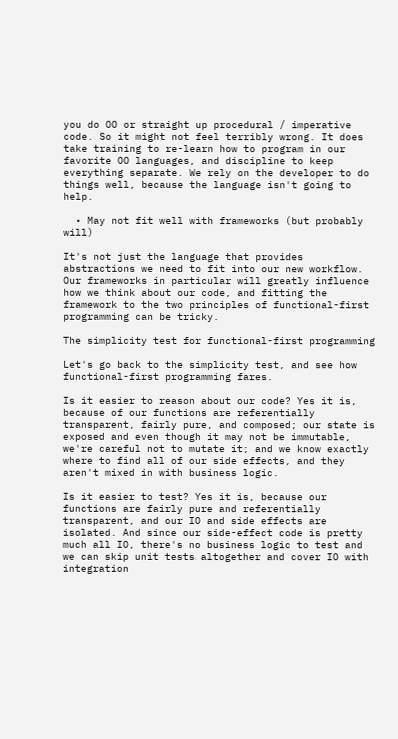you do OO or straight up procedural / imperative code. So it might not feel terribly wrong. It does take training to re-learn how to program in our favorite OO languages, and discipline to keep everything separate. We rely on the developer to do things well, because the language isn't going to help.

  • May not fit well with frameworks (but probably will)

It's not just the language that provides abstractions we need to fit into our new workflow. Our frameworks in particular will greatly influence how we think about our code, and fitting the framework to the two principles of functional-first programming can be tricky.

The simplicity test for functional-first programming

Let's go back to the simplicity test, and see how functional-first programming fares.

Is it easier to reason about our code? Yes it is, because of our functions are referentially transparent, fairly pure, and composed; our state is exposed and even though it may not be immutable, we're careful not to mutate it; and we know exactly where to find all of our side effects, and they aren't mixed in with business logic.

Is it easier to test? Yes it is, because our functions are fairly pure and referentially transparent, and our IO and side effects are isolated. And since our side-effect code is pretty much all IO, there's no business logic to test and we can skip unit tests altogether and cover IO with integration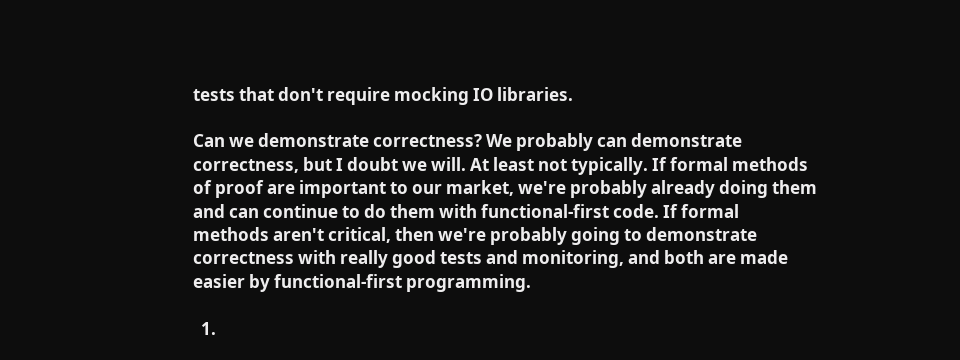tests that don't require mocking IO libraries.

Can we demonstrate correctness? We probably can demonstrate correctness, but I doubt we will. At least not typically. If formal methods of proof are important to our market, we're probably already doing them and can continue to do them with functional-first code. If formal methods aren't critical, then we're probably going to demonstrate correctness with really good tests and monitoring, and both are made easier by functional-first programming.

  1.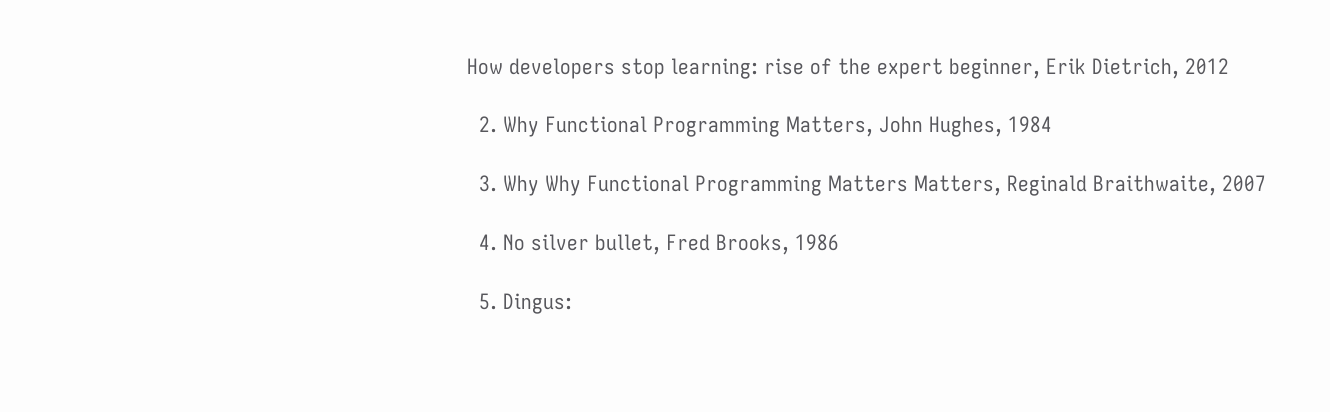How developers stop learning: rise of the expert beginner, Erik Dietrich, 2012

  2. Why Functional Programming Matters, John Hughes, 1984

  3. Why Why Functional Programming Matters Matters, Reginald Braithwaite, 2007

  4. No silver bullet, Fred Brooks, 1986

  5. Dingus: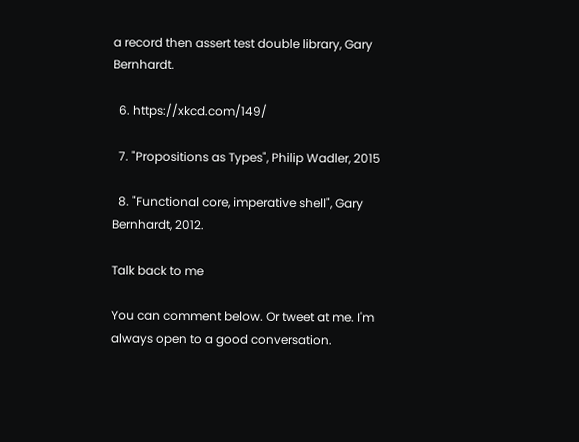a record then assert test double library, Gary Bernhardt.

  6. https://xkcd.com/149/

  7. "Propositions as Types", Philip Wadler, 2015

  8. "Functional core, imperative shell", Gary Bernhardt, 2012.

Talk back to me

You can comment below. Or tweet at me. I'm always open to a good conversation.